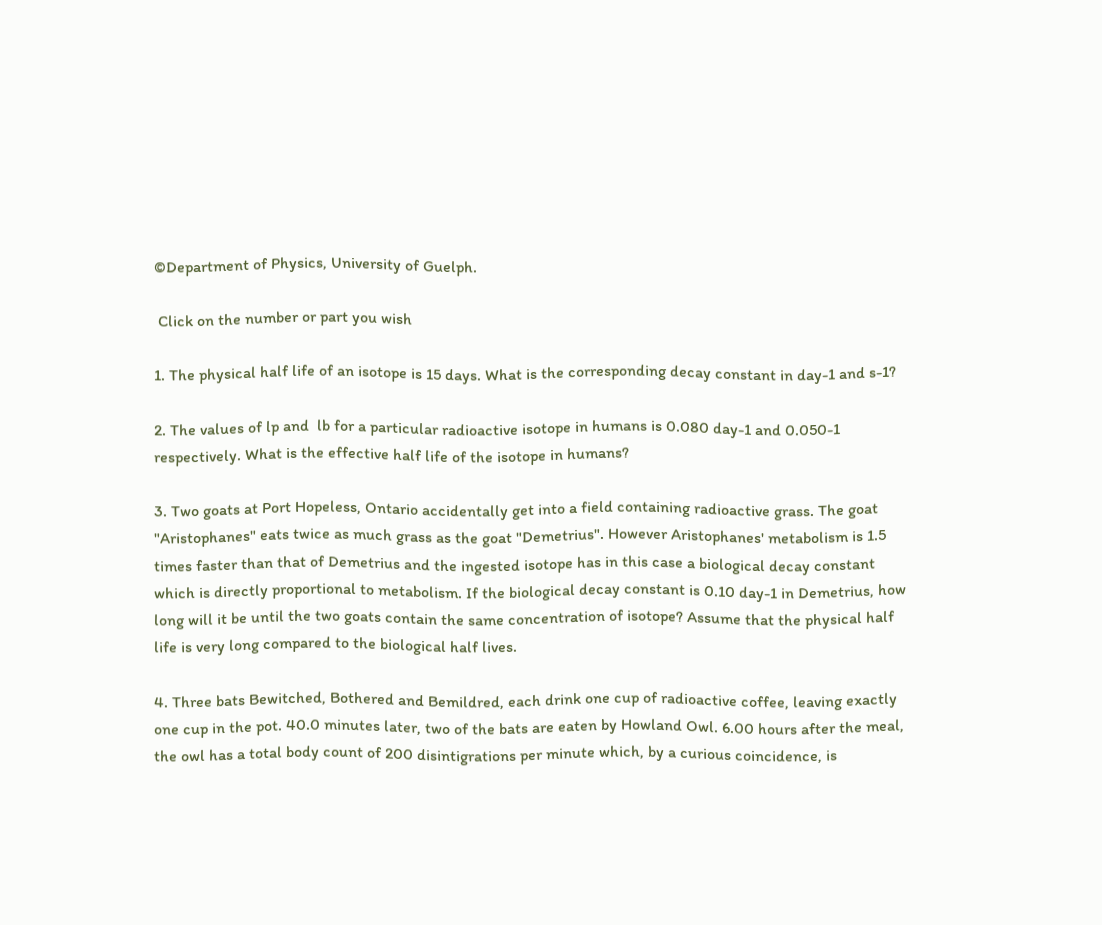©Department of Physics, University of Guelph.

 Click on the number or part you wish

1. The physical half life of an isotope is 15 days. What is the corresponding decay constant in day-1 and s-1?

2. The values of lp and  lb for a particular radioactive isotope in humans is 0.080 day-1 and 0.050-1 respectively. What is the effective half life of the isotope in humans?

3. Two goats at Port Hopeless, Ontario accidentally get into a field containing radioactive grass. The goat "Aristophanes" eats twice as much grass as the goat "Demetrius". However Aristophanes' metabolism is 1.5 times faster than that of Demetrius and the ingested isotope has in this case a biological decay constant which is directly proportional to metabolism. If the biological decay constant is 0.10 day-1 in Demetrius, how long will it be until the two goats contain the same concentration of isotope? Assume that the physical half life is very long compared to the biological half lives.

4. Three bats Bewitched, Bothered and Bemildred, each drink one cup of radioactive coffee, leaving exactly one cup in the pot. 40.0 minutes later, two of the bats are eaten by Howland Owl. 6.00 hours after the meal, the owl has a total body count of 200 disintigrations per minute which, by a curious coincidence, is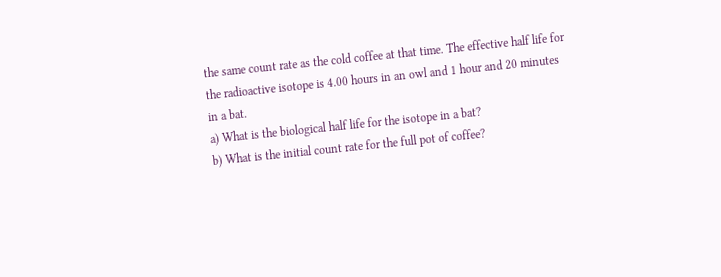the same count rate as the cold coffee at that time. The effective half life for the radioactive isotope is 4.00 hours in an owl and 1 hour and 20 minutes in a bat.
a) What is the biological half life for the isotope in a bat?
b) What is the initial count rate for the full pot of coffee?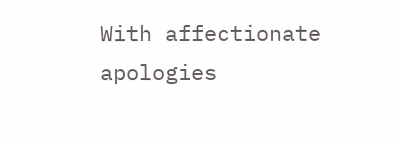With affectionate apologies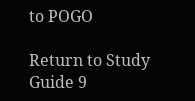to POGO

Return to Study Guide 9